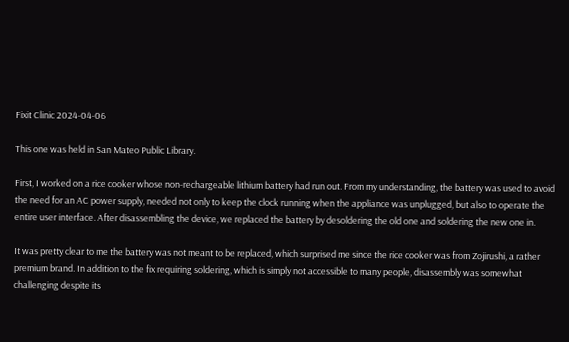Fixit Clinic 2024-04-06

This one was held in San Mateo Public Library.

First, I worked on a rice cooker whose non-rechargeable lithium battery had run out. From my understanding, the battery was used to avoid the need for an AC power supply, needed not only to keep the clock running when the appliance was unplugged, but also to operate the entire user interface. After disassembling the device, we replaced the battery by desoldering the old one and soldering the new one in.

It was pretty clear to me the battery was not meant to be replaced, which surprised me since the rice cooker was from Zojirushi, a rather premium brand. In addition to the fix requiring soldering, which is simply not accessible to many people, disassembly was somewhat challenging despite its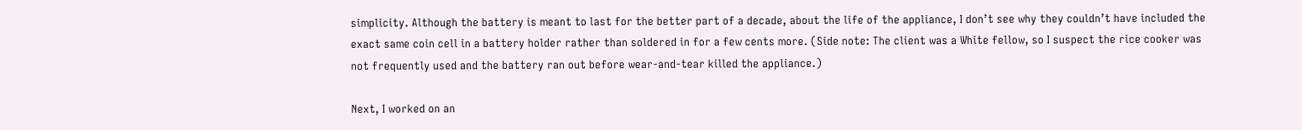simplicity. Although the battery is meant to last for the better part of a decade, about the life of the appliance, I don’t see why they couldn’t have included the exact same coin cell in a battery holder rather than soldered in for a few cents more. (Side note: The client was a White fellow, so I suspect the rice cooker was not frequently used and the battery ran out before wear-and-tear killed the appliance.)

Next, I worked on an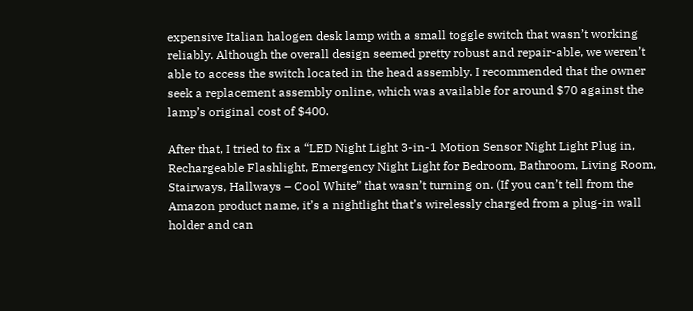expensive Italian halogen desk lamp with a small toggle switch that wasn’t working reliably. Although the overall design seemed pretty robust and repair-able, we weren’t able to access the switch located in the head assembly. I recommended that the owner seek a replacement assembly online, which was available for around $70 against the lamp’s original cost of $400.

After that, I tried to fix a “LED Night Light 3-in-1 Motion Sensor Night Light Plug in, Rechargeable Flashlight, Emergency Night Light for Bedroom, Bathroom, Living Room, Stairways, Hallways – Cool White” that wasn’t turning on. (If you can’t tell from the Amazon product name, it’s a nightlight that’s wirelessly charged from a plug-in wall holder and can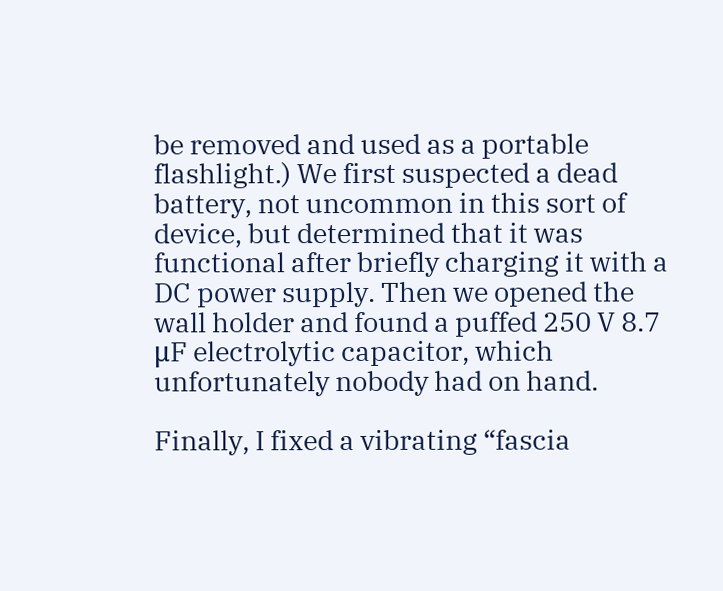be removed and used as a portable flashlight.) We first suspected a dead battery, not uncommon in this sort of device, but determined that it was functional after briefly charging it with a DC power supply. Then we opened the wall holder and found a puffed 250 V 8.7 μF electrolytic capacitor, which unfortunately nobody had on hand.

Finally, I fixed a vibrating “fascia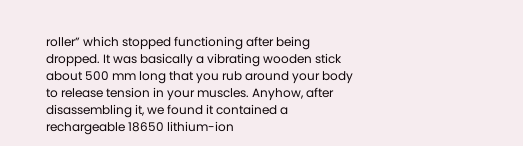roller” which stopped functioning after being dropped. It was basically a vibrating wooden stick about 500 mm long that you rub around your body to release tension in your muscles. Anyhow, after disassembling it, we found it contained a rechargeable 18650 lithium-ion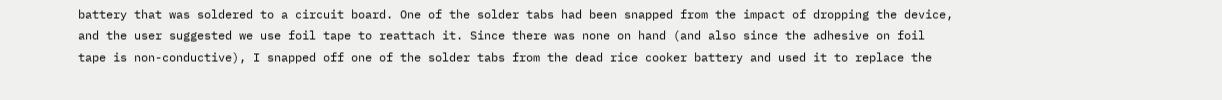battery that was soldered to a circuit board. One of the solder tabs had been snapped from the impact of dropping the device, and the user suggested we use foil tape to reattach it. Since there was none on hand (and also since the adhesive on foil tape is non-conductive), I snapped off one of the solder tabs from the dead rice cooker battery and used it to replace the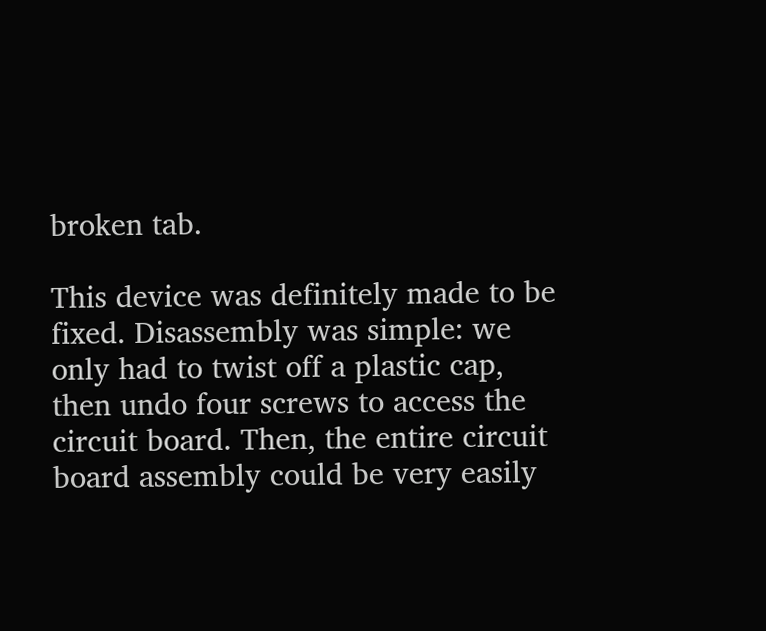broken tab.

This device was definitely made to be fixed. Disassembly was simple: we only had to twist off a plastic cap, then undo four screws to access the circuit board. Then, the entire circuit board assembly could be very easily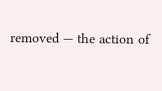removed — the action of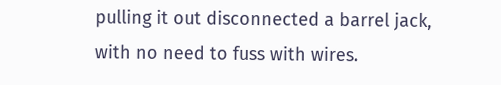pulling it out disconnected a barrel jack, with no need to fuss with wires.